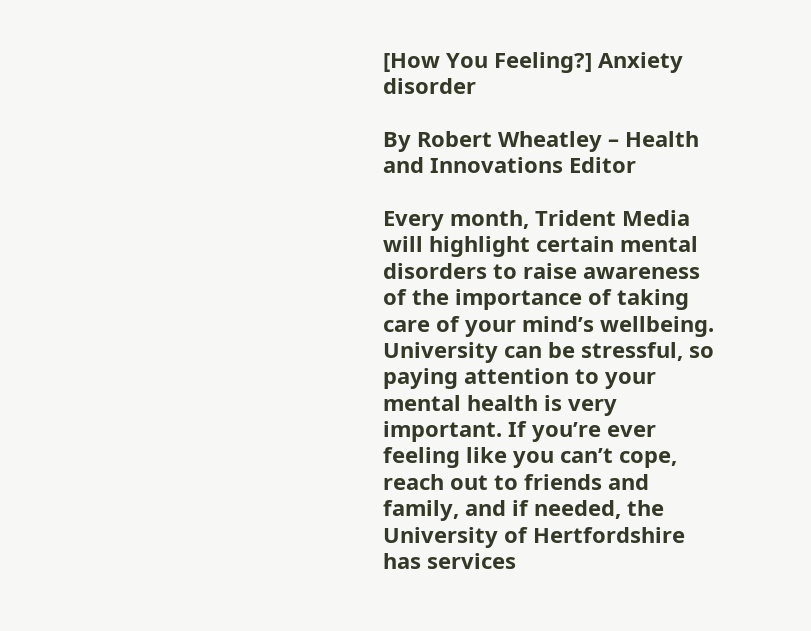[How You Feeling?] Anxiety disorder

By Robert Wheatley – Health and Innovations Editor

Every month, Trident Media will highlight certain mental disorders to raise awareness of the importance of taking care of your mind’s wellbeing. University can be stressful, so paying attention to your mental health is very important. If you’re ever feeling like you can’t cope, reach out to friends and family, and if needed, the University of Hertfordshire has services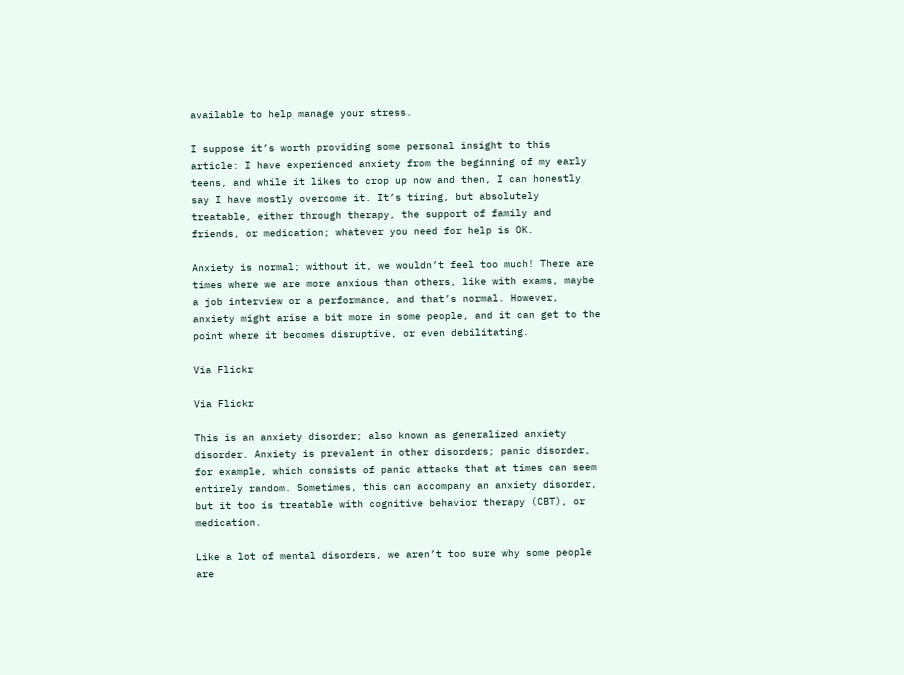available to help manage your stress.

I suppose it’s worth providing some personal insight to this article: I have experienced anxiety from the beginning of my early teens, and while it likes to crop up now and then, I can honestly say I have mostly overcome it. It’s tiring, but absolutely treatable, either through therapy, the support of family and friends, or medication; whatever you need for help is OK.

Anxiety is normal; without it, we wouldn’t feel too much! There are times where we are more anxious than others, like with exams, maybe a job interview or a performance, and that’s normal. However, anxiety might arise a bit more in some people, and it can get to the point where it becomes disruptive, or even debilitating.

Via Flickr

Via Flickr

This is an anxiety disorder; also known as generalized anxiety disorder. Anxiety is prevalent in other disorders; panic disorder, for example, which consists of panic attacks that at times can seem entirely random. Sometimes, this can accompany an anxiety disorder, but it too is treatable with cognitive behavior therapy (CBT), or medication.

Like a lot of mental disorders, we aren’t too sure why some people are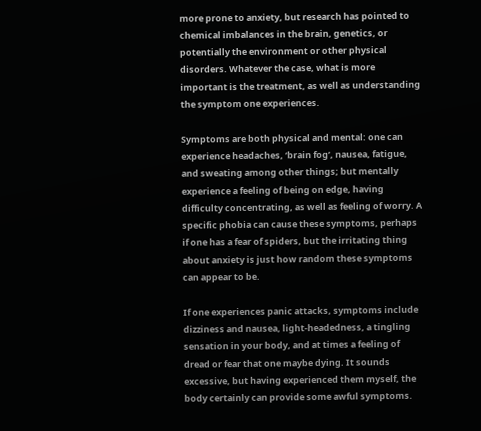more prone to anxiety, but research has pointed to chemical imbalances in the brain, genetics, or potentially the environment or other physical disorders. Whatever the case, what is more important is the treatment, as well as understanding the symptom one experiences.

Symptoms are both physical and mental: one can experience headaches, ‘brain fog’, nausea, fatigue, and sweating among other things; but mentally experience a feeling of being on edge, having difficulty concentrating, as well as feeling of worry. A specific phobia can cause these symptoms, perhaps if one has a fear of spiders, but the irritating thing about anxiety is just how random these symptoms can appear to be.

If one experiences panic attacks, symptoms include dizziness and nausea, light-headedness, a tingling sensation in your body, and at times a feeling of dread or fear that one maybe dying. It sounds excessive, but having experienced them myself, the body certainly can provide some awful symptoms.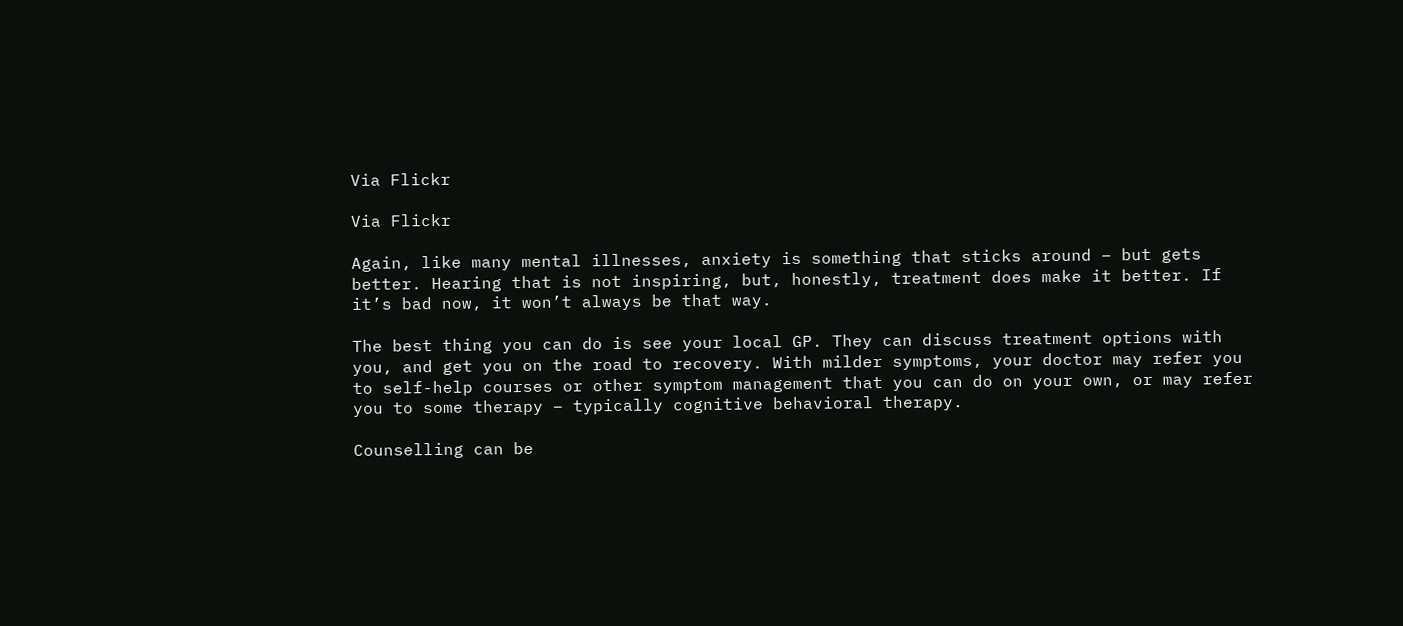Via Flickr

Via Flickr

Again, like many mental illnesses, anxiety is something that sticks around – but gets better. Hearing that is not inspiring, but, honestly, treatment does make it better. If it’s bad now, it won’t always be that way.

The best thing you can do is see your local GP. They can discuss treatment options with you, and get you on the road to recovery. With milder symptoms, your doctor may refer you to self-help courses or other symptom management that you can do on your own, or may refer you to some therapy – typically cognitive behavioral therapy.

Counselling can be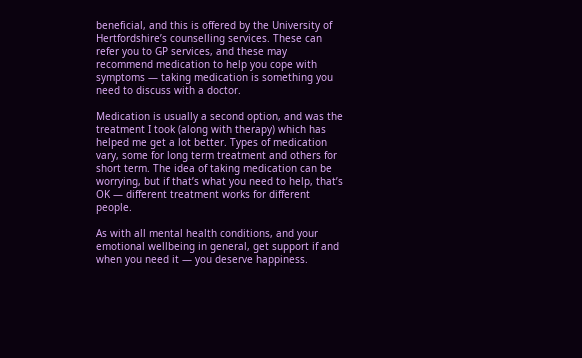beneficial, and this is offered by the University of Hertfordshire’s counselling services. These can refer you to GP services, and these may recommend medication to help you cope with symptoms — taking medication is something you need to discuss with a doctor.

Medication is usually a second option, and was the treatment I took (along with therapy) which has helped me get a lot better. Types of medication vary, some for long term treatment and others for short term. The idea of taking medication can be worrying, but if that’s what you need to help, that’s OK — different treatment works for different people.

As with all mental health conditions, and your emotional wellbeing in general, get support if and when you need it — you deserve happiness.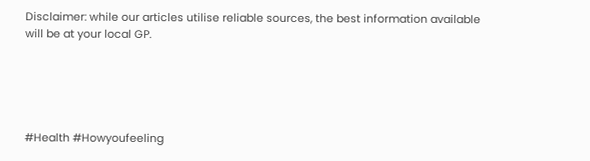Disclaimer: while our articles utilise reliable sources, the best information available will be at your local GP.





#Health #Howyoufeeling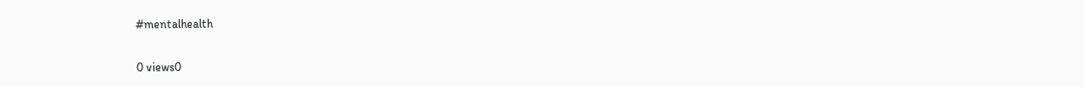#mentalhealth

0 views0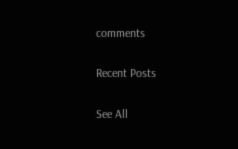comments

Recent Posts

See All